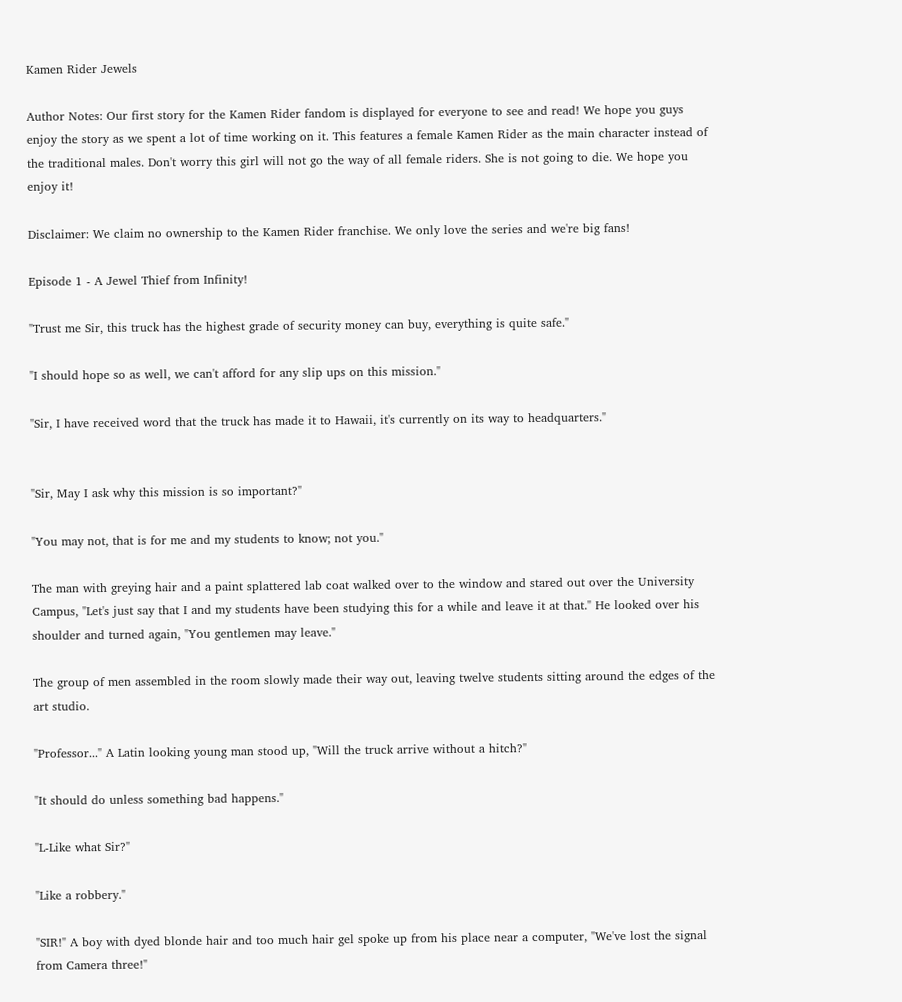Kamen Rider Jewels

Author Notes: Our first story for the Kamen Rider fandom is displayed for everyone to see and read! We hope you guys enjoy the story as we spent a lot of time working on it. This features a female Kamen Rider as the main character instead of the traditional males. Don't worry this girl will not go the way of all female riders. She is not going to die. We hope you enjoy it!

Disclaimer: We claim no ownership to the Kamen Rider franchise. We only love the series and we're big fans!

Episode 1 - A Jewel Thief from Infinity!

"Trust me Sir, this truck has the highest grade of security money can buy, everything is quite safe."

"I should hope so as well, we can't afford for any slip ups on this mission."

"Sir, I have received word that the truck has made it to Hawaii, it's currently on its way to headquarters."


"Sir, May I ask why this mission is so important?"

"You may not, that is for me and my students to know; not you."

The man with greying hair and a paint splattered lab coat walked over to the window and stared out over the University Campus, "Let's just say that I and my students have been studying this for a while and leave it at that." He looked over his shoulder and turned again, "You gentlemen may leave."

The group of men assembled in the room slowly made their way out, leaving twelve students sitting around the edges of the art studio.

"Professor..." A Latin looking young man stood up, "Will the truck arrive without a hitch?"

"It should do unless something bad happens."

"L-Like what Sir?"

"Like a robbery."

"SIR!" A boy with dyed blonde hair and too much hair gel spoke up from his place near a computer, "We've lost the signal from Camera three!"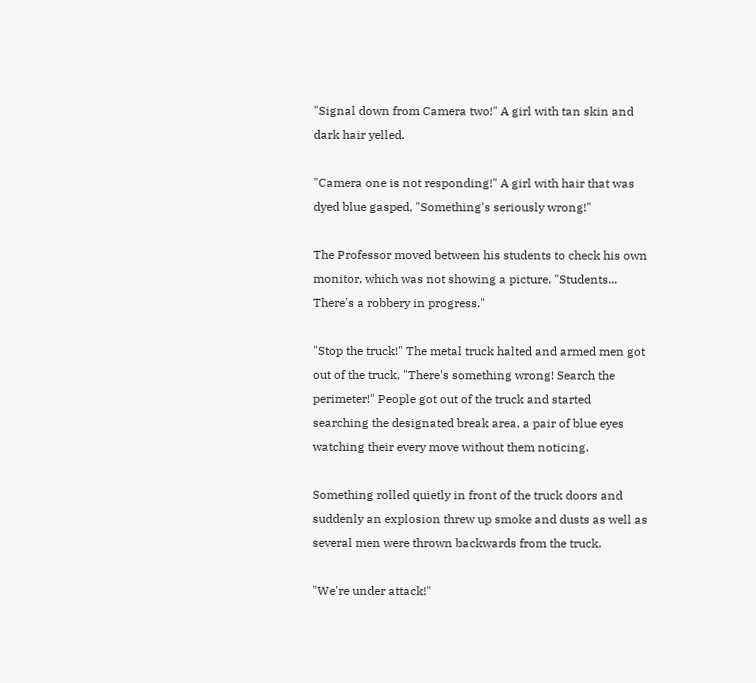"Signal down from Camera two!" A girl with tan skin and dark hair yelled.

"Camera one is not responding!" A girl with hair that was dyed blue gasped, "Something's seriously wrong!"

The Professor moved between his students to check his own monitor, which was not showing a picture. "Students... There's a robbery in progress."

"Stop the truck!" The metal truck halted and armed men got out of the truck, "There's something wrong! Search the perimeter!" People got out of the truck and started searching the designated break area, a pair of blue eyes watching their every move without them noticing.

Something rolled quietly in front of the truck doors and suddenly an explosion threw up smoke and dusts as well as several men were thrown backwards from the truck.

"We're under attack!"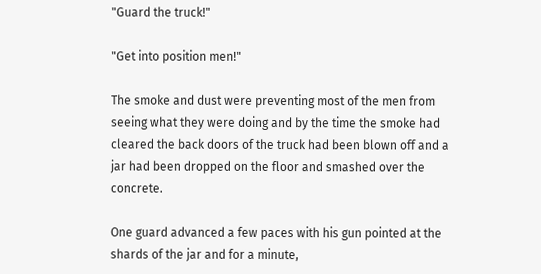"Guard the truck!"

"Get into position men!"

The smoke and dust were preventing most of the men from seeing what they were doing and by the time the smoke had cleared the back doors of the truck had been blown off and a jar had been dropped on the floor and smashed over the concrete.

One guard advanced a few paces with his gun pointed at the shards of the jar and for a minute,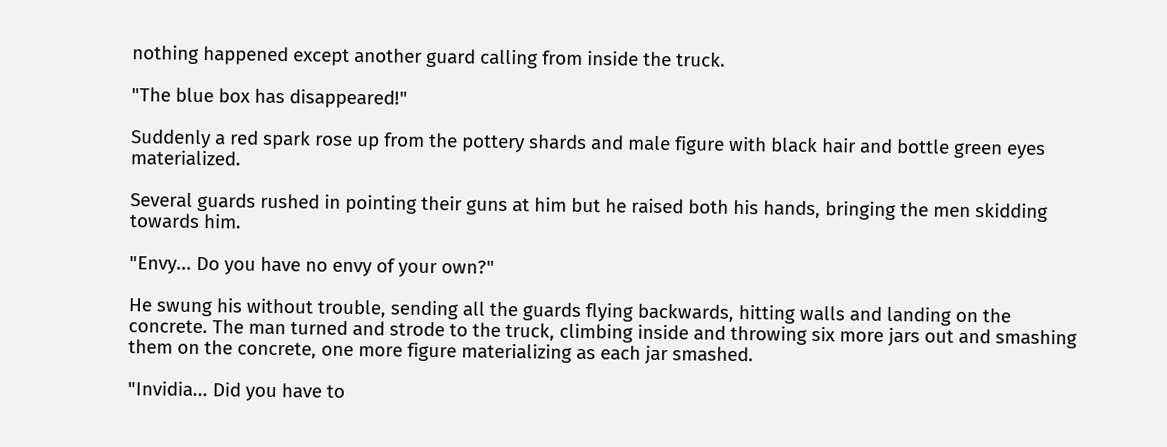nothing happened except another guard calling from inside the truck.

"The blue box has disappeared!"

Suddenly a red spark rose up from the pottery shards and male figure with black hair and bottle green eyes materialized.

Several guards rushed in pointing their guns at him but he raised both his hands, bringing the men skidding towards him.

"Envy... Do you have no envy of your own?"

He swung his without trouble, sending all the guards flying backwards, hitting walls and landing on the concrete. The man turned and strode to the truck, climbing inside and throwing six more jars out and smashing them on the concrete, one more figure materializing as each jar smashed.

"Invidia... Did you have to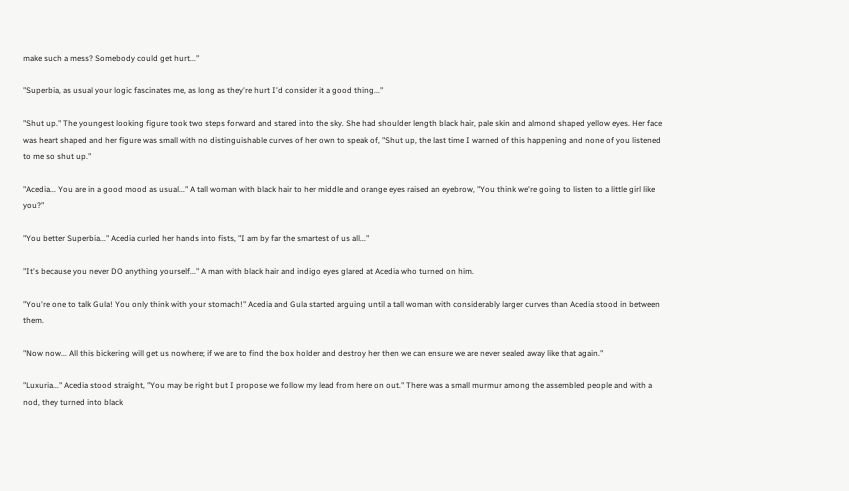make such a mess? Somebody could get hurt..."

"Superbia, as usual your logic fascinates me, as long as they're hurt I'd consider it a good thing..."

"Shut up." The youngest looking figure took two steps forward and stared into the sky. She had shoulder length black hair, pale skin and almond shaped yellow eyes. Her face was heart shaped and her figure was small with no distinguishable curves of her own to speak of, "Shut up, the last time I warned of this happening and none of you listened to me so shut up."

"Acedia... You are in a good mood as usual..." A tall woman with black hair to her middle and orange eyes raised an eyebrow, "You think we're going to listen to a little girl like you?"

"You better Superbia..." Acedia curled her hands into fists, "I am by far the smartest of us all..."

"It's because you never DO anything yourself..." A man with black hair and indigo eyes glared at Acedia who turned on him.

"You're one to talk Gula! You only think with your stomach!" Acedia and Gula started arguing until a tall woman with considerably larger curves than Acedia stood in between them.

"Now now... All this bickering will get us nowhere; if we are to find the box holder and destroy her then we can ensure we are never sealed away like that again."

"Luxuria..." Acedia stood straight, "You may be right but I propose we follow my lead from here on out." There was a small murmur among the assembled people and with a nod, they turned into black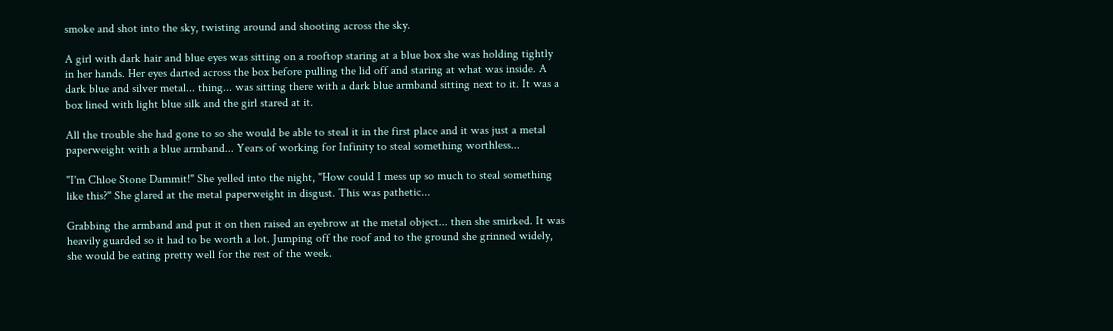smoke and shot into the sky, twisting around and shooting across the sky.

A girl with dark hair and blue eyes was sitting on a rooftop staring at a blue box she was holding tightly in her hands. Her eyes darted across the box before pulling the lid off and staring at what was inside. A dark blue and silver metal... thing... was sitting there with a dark blue armband sitting next to it. It was a box lined with light blue silk and the girl stared at it.

All the trouble she had gone to so she would be able to steal it in the first place and it was just a metal paperweight with a blue armband... Years of working for Infinity to steal something worthless...

"I'm Chloe Stone Dammit!" She yelled into the night, "How could I mess up so much to steal something like this?" She glared at the metal paperweight in disgust. This was pathetic...

Grabbing the armband and put it on then raised an eyebrow at the metal object... then she smirked. It was heavily guarded so it had to be worth a lot. Jumping off the roof and to the ground she grinned widely, she would be eating pretty well for the rest of the week.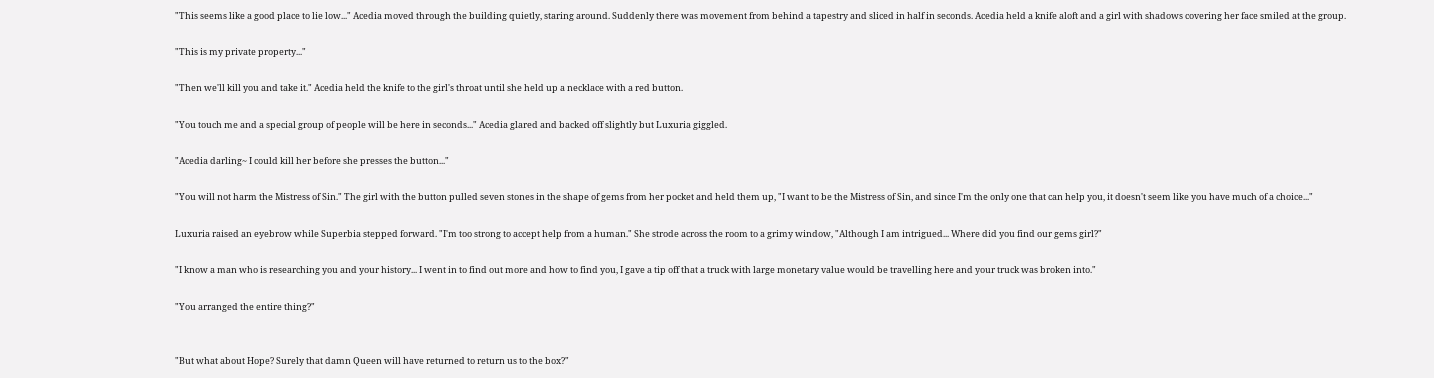"This seems like a good place to lie low..." Acedia moved through the building quietly, staring around. Suddenly there was movement from behind a tapestry and sliced in half in seconds. Acedia held a knife aloft and a girl with shadows covering her face smiled at the group.

"This is my private property..."

"Then we'll kill you and take it." Acedia held the knife to the girl's throat until she held up a necklace with a red button.

"You touch me and a special group of people will be here in seconds..." Acedia glared and backed off slightly but Luxuria giggled.

"Acedia darling~ I could kill her before she presses the button..."

"You will not harm the Mistress of Sin." The girl with the button pulled seven stones in the shape of gems from her pocket and held them up, "I want to be the Mistress of Sin, and since I'm the only one that can help you, it doesn't seem like you have much of a choice..."

Luxuria raised an eyebrow while Superbia stepped forward. "I'm too strong to accept help from a human." She strode across the room to a grimy window, "Although I am intrigued... Where did you find our gems girl?"

"I know a man who is researching you and your history... I went in to find out more and how to find you, I gave a tip off that a truck with large monetary value would be travelling here and your truck was broken into."

"You arranged the entire thing?"


"But what about Hope? Surely that damn Queen will have returned to return us to the box?"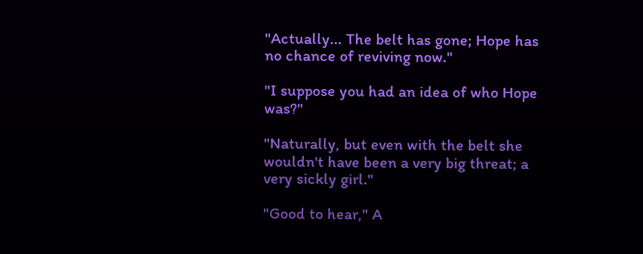"Actually... The belt has gone; Hope has no chance of reviving now."

"I suppose you had an idea of who Hope was?"

"Naturally, but even with the belt she wouldn't have been a very big threat; a very sickly girl."

"Good to hear," A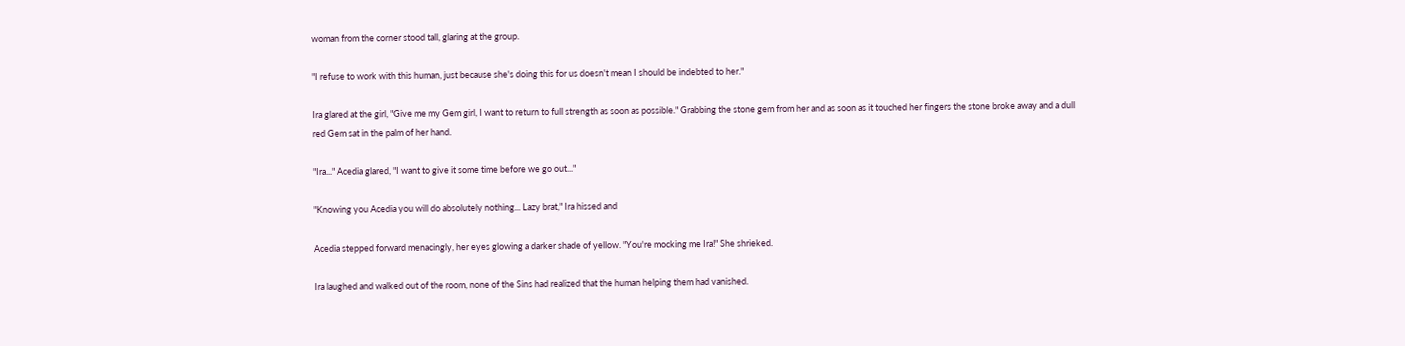woman from the corner stood tall, glaring at the group.

"I refuse to work with this human, just because she's doing this for us doesn't mean I should be indebted to her."

Ira glared at the girl, "Give me my Gem girl, I want to return to full strength as soon as possible." Grabbing the stone gem from her and as soon as it touched her fingers the stone broke away and a dull red Gem sat in the palm of her hand.

"Ira..." Acedia glared, "I want to give it some time before we go out..."

"Knowing you Acedia you will do absolutely nothing... Lazy brat," Ira hissed and

Acedia stepped forward menacingly, her eyes glowing a darker shade of yellow. "You're mocking me Ira!" She shrieked.

Ira laughed and walked out of the room, none of the Sins had realized that the human helping them had vanished.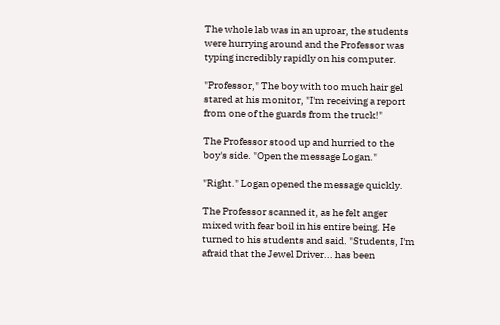The whole lab was in an uproar, the students were hurrying around and the Professor was typing incredibly rapidly on his computer.

"Professor," The boy with too much hair gel stared at his monitor, "I'm receiving a report from one of the guards from the truck!"

The Professor stood up and hurried to the boy's side. "Open the message Logan."

"Right." Logan opened the message quickly.

The Professor scanned it, as he felt anger mixed with fear boil in his entire being. He turned to his students and said. "Students, I'm afraid that the Jewel Driver... has been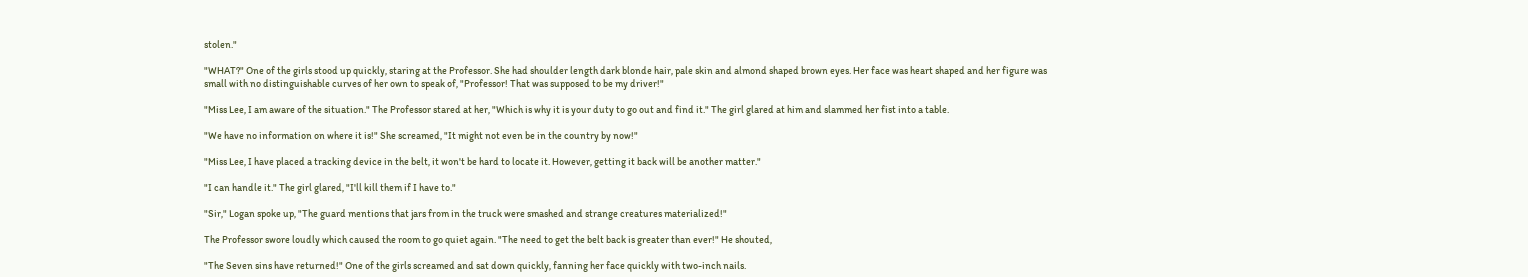stolen."

"WHAT?" One of the girls stood up quickly, staring at the Professor. She had shoulder length dark blonde hair, pale skin and almond shaped brown eyes. Her face was heart shaped and her figure was small with no distinguishable curves of her own to speak of, "Professor! That was supposed to be my driver!"

"Miss Lee, I am aware of the situation." The Professor stared at her, "Which is why it is your duty to go out and find it." The girl glared at him and slammed her fist into a table.

"We have no information on where it is!" She screamed, "It might not even be in the country by now!"

"Miss Lee, I have placed a tracking device in the belt, it won't be hard to locate it. However, getting it back will be another matter."

"I can handle it." The girl glared, "I'll kill them if I have to."

"Sir," Logan spoke up, "The guard mentions that jars from in the truck were smashed and strange creatures materialized!"

The Professor swore loudly which caused the room to go quiet again. "The need to get the belt back is greater than ever!" He shouted,

"The Seven sins have returned!" One of the girls screamed and sat down quickly, fanning her face quickly with two-inch nails.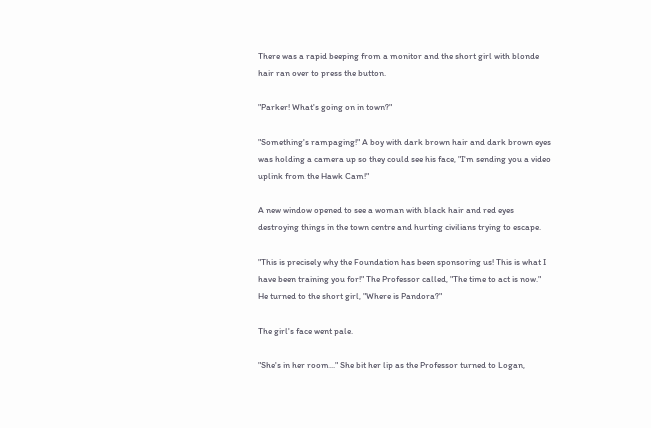There was a rapid beeping from a monitor and the short girl with blonde hair ran over to press the button.

"Parker! What's going on in town?"

"Something's rampaging!" A boy with dark brown hair and dark brown eyes was holding a camera up so they could see his face, "I'm sending you a video uplink from the Hawk Cam!"

A new window opened to see a woman with black hair and red eyes destroying things in the town centre and hurting civilians trying to escape.

"This is precisely why the Foundation has been sponsoring us! This is what I have been training you for!" The Professor called, "The time to act is now." He turned to the short girl, "Where is Pandora?"

The girl's face went pale.

"She's in her room..." She bit her lip as the Professor turned to Logan,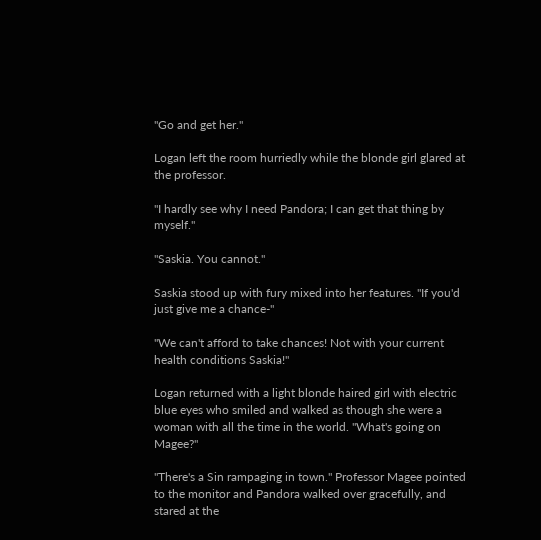"Go and get her."

Logan left the room hurriedly while the blonde girl glared at the professor.

"I hardly see why I need Pandora; I can get that thing by myself."

"Saskia. You cannot."

Saskia stood up with fury mixed into her features. "If you'd just give me a chance-"

"We can't afford to take chances! Not with your current health conditions Saskia!"

Logan returned with a light blonde haired girl with electric blue eyes who smiled and walked as though she were a woman with all the time in the world. "What's going on Magee?"

"There's a Sin rampaging in town." Professor Magee pointed to the monitor and Pandora walked over gracefully, and stared at the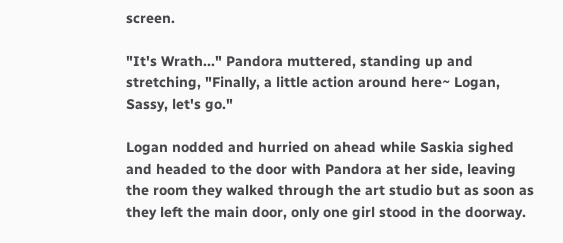screen.

"It's Wrath..." Pandora muttered, standing up and stretching, "Finally, a little action around here~ Logan, Sassy, let's go."

Logan nodded and hurried on ahead while Saskia sighed and headed to the door with Pandora at her side, leaving the room they walked through the art studio but as soon as they left the main door, only one girl stood in the doorway.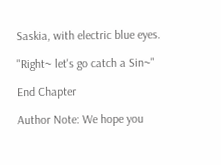Saskia, with electric blue eyes.

"Right~ let's go catch a Sin~"

End Chapter

Author Note: We hope you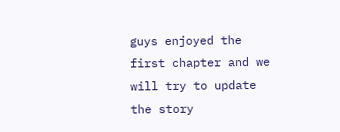guys enjoyed the first chapter and we will try to update the story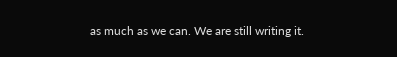as much as we can. We are still writing it.